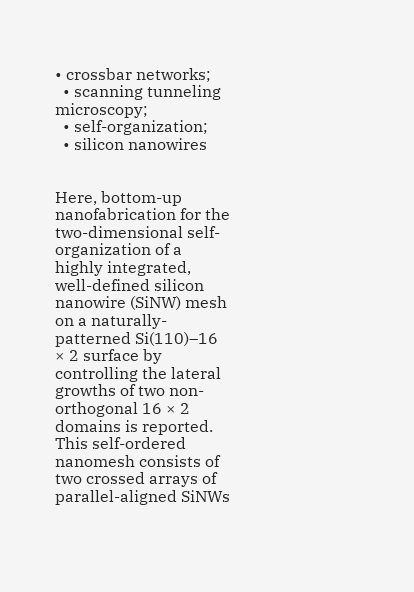• crossbar networks;
  • scanning tunneling microscopy;
  • self-organization;
  • silicon nanowires


Here, bottom-up nanofabrication for the two-dimensional self-organization of a highly integrated, well-defined silicon nanowire (SiNW) mesh on a naturally-patterned Si(110)–16 × 2 surface by controlling the lateral growths of two non-orthogonal 16 × 2 domains is reported. This self-ordered nanomesh consists of two crossed arrays of parallel-aligned SiNWs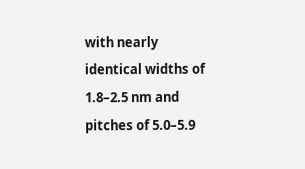with nearly identical widths of 1.8–2.5 nm and pitches of 5.0–5.9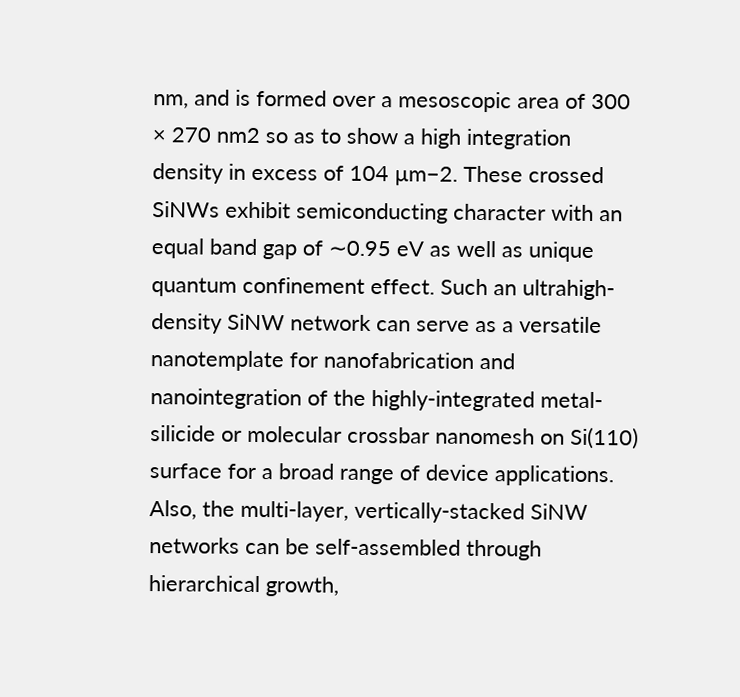nm, and is formed over a mesoscopic area of 300 × 270 nm2 so as to show a high integration density in excess of 104 µm−2. These crossed SiNWs exhibit semiconducting character with an equal band gap of ∼0.95 eV as well as unique quantum confinement effect. Such an ultrahigh-density SiNW network can serve as a versatile nanotemplate for nanofabrication and nanointegration of the highly-integrated metal-silicide or molecular crossbar nanomesh on Si(110) surface for a broad range of device applications. Also, the multi-layer, vertically-stacked SiNW networks can be self-assembled through hierarchical growth,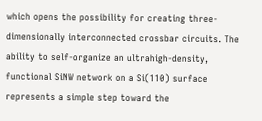which opens the possibility for creating three-dimensionally interconnected crossbar circuits. The ability to self-organize an ultrahigh-density, functional SiNW network on a Si(110) surface represents a simple step toward the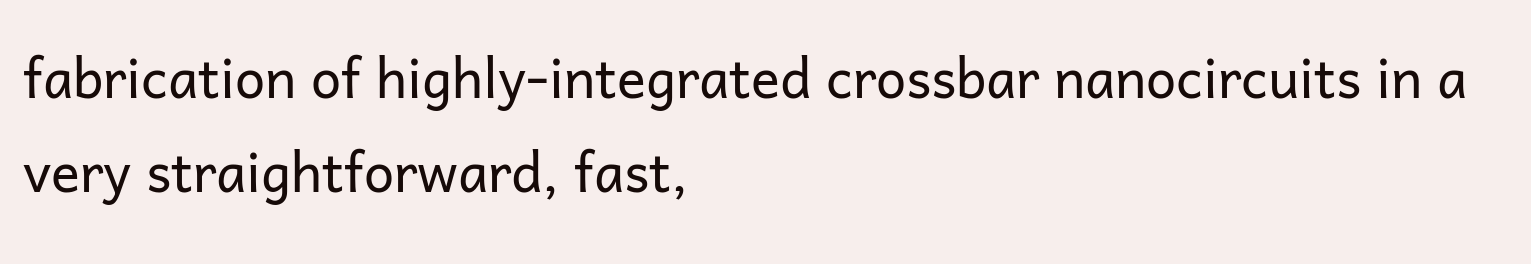fabrication of highly-integrated crossbar nanocircuits in a very straightforward, fast,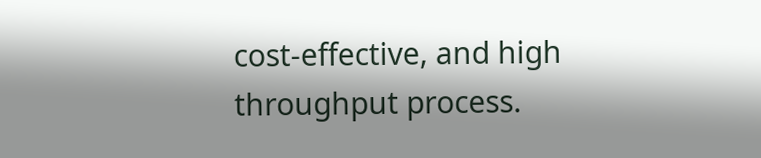cost-effective, and high throughput process.